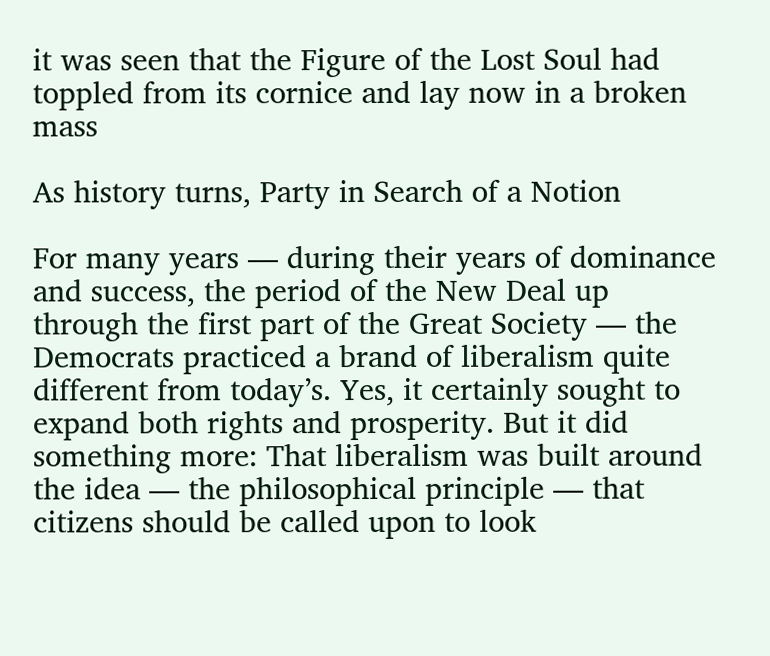it was seen that the Figure of the Lost Soul had toppled from its cornice and lay now in a broken mass

As history turns, Party in Search of a Notion

For many years — during their years of dominance and success, the period of the New Deal up through the first part of the Great Society — the Democrats practiced a brand of liberalism quite different from today’s. Yes, it certainly sought to expand both rights and prosperity. But it did something more: That liberalism was built around the idea — the philosophical principle — that citizens should be called upon to look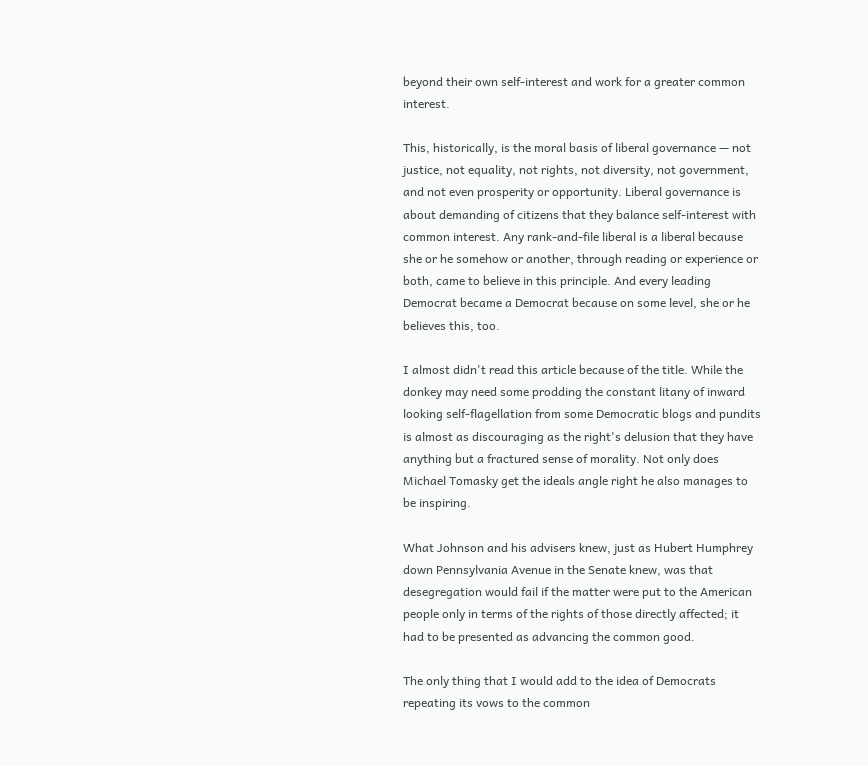beyond their own self-interest and work for a greater common interest.

This, historically, is the moral basis of liberal governance — not justice, not equality, not rights, not diversity, not government, and not even prosperity or opportunity. Liberal governance is about demanding of citizens that they balance self-interest with common interest. Any rank-and-file liberal is a liberal because she or he somehow or another, through reading or experience or both, came to believe in this principle. And every leading Democrat became a Democrat because on some level, she or he believes this, too.

I almost didn't read this article because of the title. While the donkey may need some prodding the constant litany of inward looking self-flagellation from some Democratic blogs and pundits is almost as discouraging as the right's delusion that they have anything but a fractured sense of morality. Not only does Michael Tomasky get the ideals angle right he also manages to be inspiring.

What Johnson and his advisers knew, just as Hubert Humphrey down Pennsylvania Avenue in the Senate knew, was that desegregation would fail if the matter were put to the American people only in terms of the rights of those directly affected; it had to be presented as advancing the common good.

The only thing that I would add to the idea of Democrats repeating its vows to the common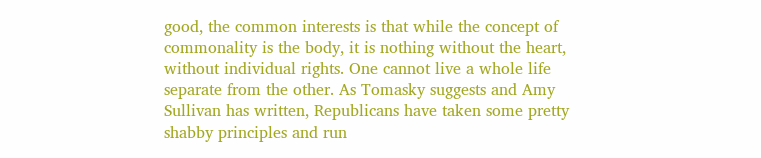good, the common interests is that while the concept of commonality is the body, it is nothing without the heart, without individual rights. One cannot live a whole life separate from the other. As Tomasky suggests and Amy Sullivan has written, Republicans have taken some pretty shabby principles and run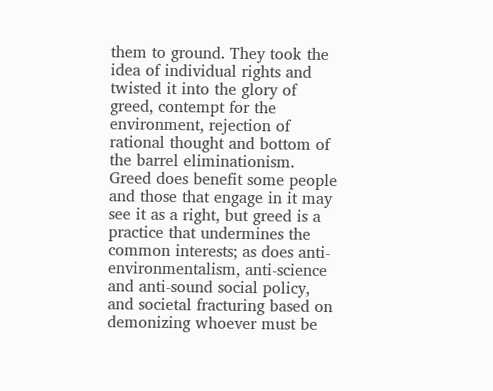them to ground. They took the idea of individual rights and twisted it into the glory of greed, contempt for the environment, rejection of rational thought and bottom of the barrel eliminationism. Greed does benefit some people and those that engage in it may see it as a right, but greed is a practice that undermines the common interests; as does anti-environmentalism, anti-science and anti-sound social policy, and societal fracturing based on demonizing whoever must be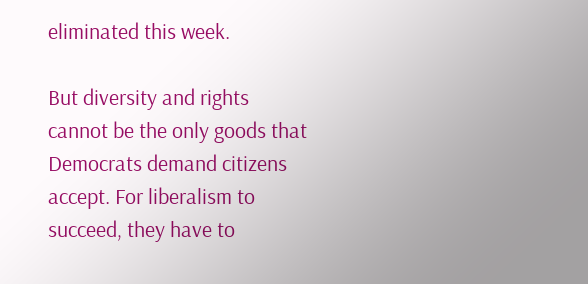eliminated this week.

But diversity and rights cannot be the only goods that Democrats demand citizens accept. For liberalism to succeed, they have to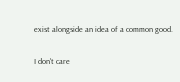exist alongside an idea of a common good.

I don't care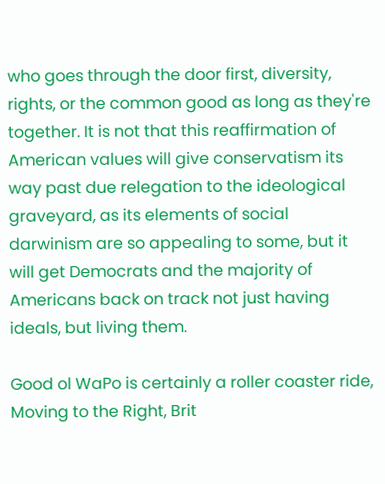who goes through the door first, diversity, rights, or the common good as long as they're together. It is not that this reaffirmation of American values will give conservatism its way past due relegation to the ideological graveyard, as its elements of social darwinism are so appealing to some, but it will get Democrats and the majority of Americans back on track not just having ideals, but living them.

Good ol WaPo is certainly a roller coaster ride, Moving to the Right, Brit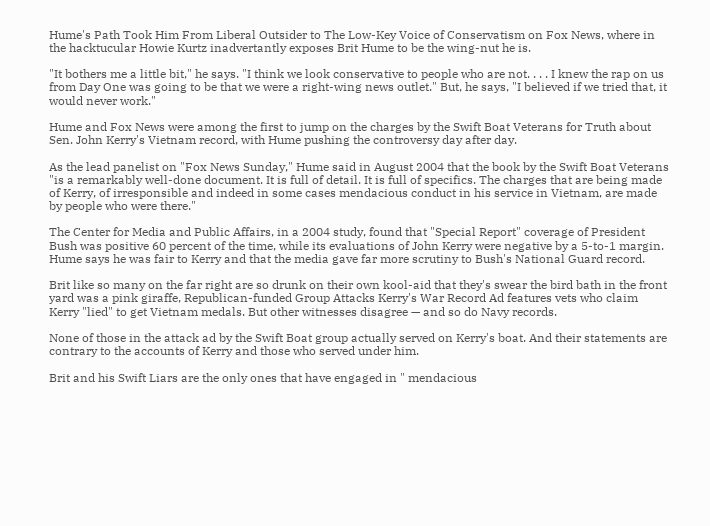Hume's Path Took Him From Liberal Outsider to The Low-Key Voice of Conservatism on Fox News, where in the hacktucular Howie Kurtz inadvertantly exposes Brit Hume to be the wing-nut he is.

"It bothers me a little bit," he says. "I think we look conservative to people who are not. . . . I knew the rap on us from Day One was going to be that we were a right-wing news outlet." But, he says, "I believed if we tried that, it would never work."

Hume and Fox News were among the first to jump on the charges by the Swift Boat Veterans for Truth about Sen. John Kerry's Vietnam record, with Hume pushing the controversy day after day.

As the lead panelist on "Fox News Sunday," Hume said in August 2004 that the book by the Swift Boat Veterans "is a remarkably well-done document. It is full of detail. It is full of specifics. The charges that are being made of Kerry, of irresponsible and indeed in some cases mendacious conduct in his service in Vietnam, are made by people who were there."

The Center for Media and Public Affairs, in a 2004 study, found that "Special Report" coverage of President Bush was positive 60 percent of the time, while its evaluations of John Kerry were negative by a 5-to-1 margin. Hume says he was fair to Kerry and that the media gave far more scrutiny to Bush's National Guard record.

Brit like so many on the far right are so drunk on their own kool-aid that they's swear the bird bath in the front yard was a pink giraffe, Republican-funded Group Attacks Kerry's War Record Ad features vets who claim Kerry "lied" to get Vietnam medals. But other witnesses disagree — and so do Navy records.

None of those in the attack ad by the Swift Boat group actually served on Kerry's boat. And their statements are contrary to the accounts of Kerry and those who served under him.

Brit and his Swift Liars are the only ones that have engaged in " mendacious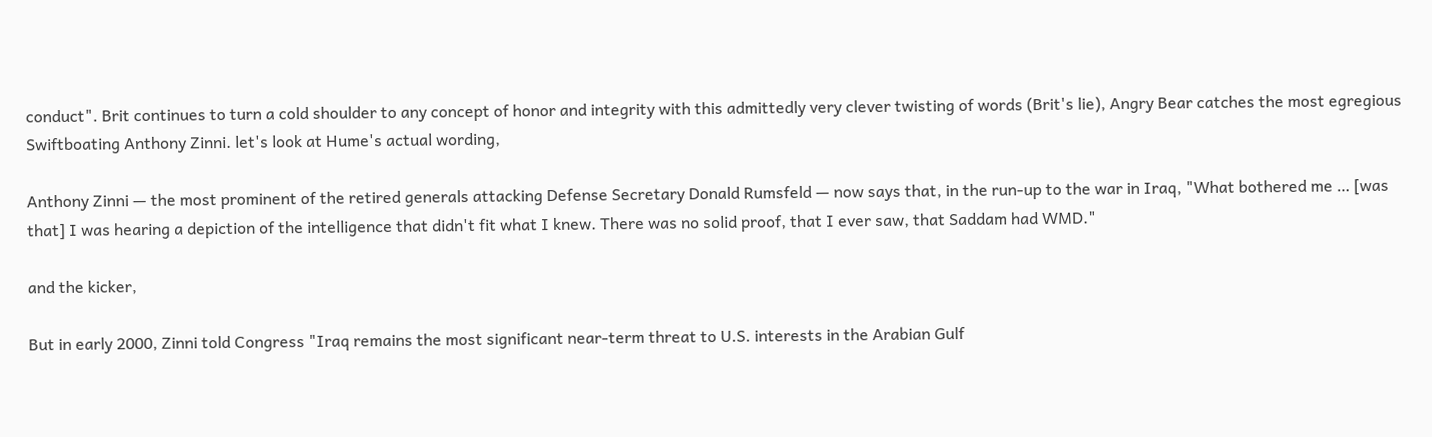conduct". Brit continues to turn a cold shoulder to any concept of honor and integrity with this admittedly very clever twisting of words (Brit's lie), Angry Bear catches the most egregious Swiftboating Anthony Zinni. let's look at Hume's actual wording,

Anthony Zinni — the most prominent of the retired generals attacking Defense Secretary Donald Rumsfeld — now says that, in the run-up to the war in Iraq, "What bothered me … [was that] I was hearing a depiction of the intelligence that didn't fit what I knew. There was no solid proof, that I ever saw, that Saddam had WMD."

and the kicker,

But in early 2000, Zinni told Congress "Iraq remains the most significant near-term threat to U.S. interests in the Arabian Gulf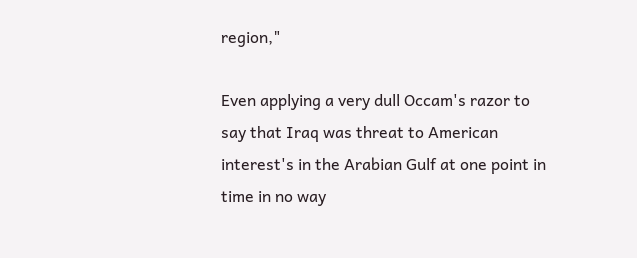region,"

Even applying a very dull Occam's razor to say that Iraq was threat to American interest's in the Arabian Gulf at one point in time in no way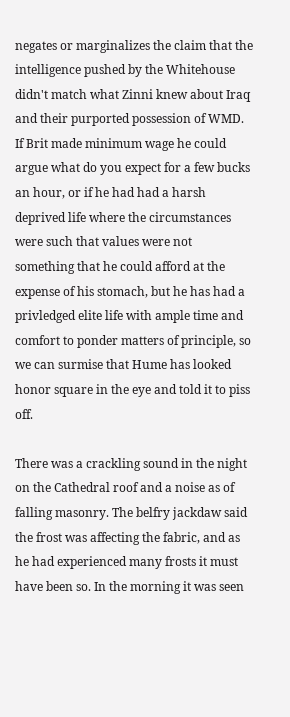negates or marginalizes the claim that the intelligence pushed by the Whitehouse didn't match what Zinni knew about Iraq and their purported possession of WMD. If Brit made minimum wage he could argue what do you expect for a few bucks an hour, or if he had had a harsh deprived life where the circumstances were such that values were not something that he could afford at the expense of his stomach, but he has had a privledged elite life with ample time and comfort to ponder matters of principle, so we can surmise that Hume has looked honor square in the eye and told it to piss off.

There was a crackling sound in the night on the Cathedral roof and a noise as of falling masonry. The belfry jackdaw said the frost was affecting the fabric, and as he had experienced many frosts it must have been so. In the morning it was seen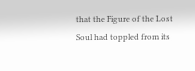that the Figure of the Lost Soul had toppled from its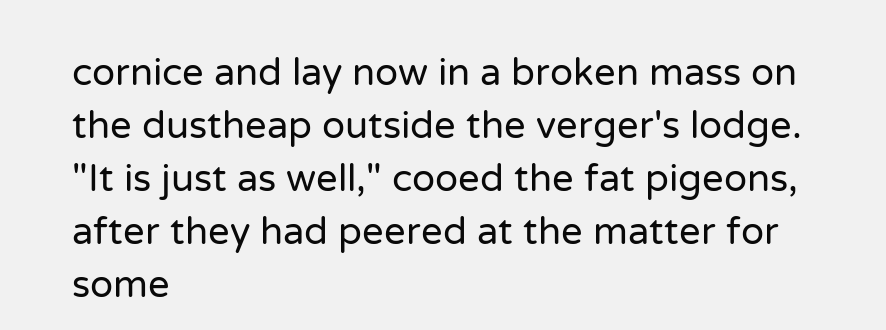cornice and lay now in a broken mass on the dustheap outside the verger's lodge.
"It is just as well," cooed the fat pigeons, after they had peered at the matter for some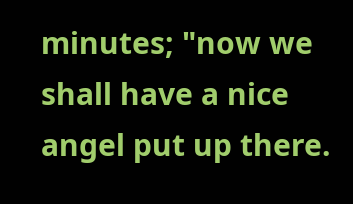minutes; "now we shall have a nice angel put up there.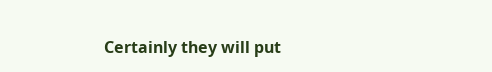Certainly they will put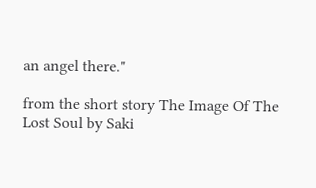an angel there."

from the short story The Image Of The Lost Soul by Saki